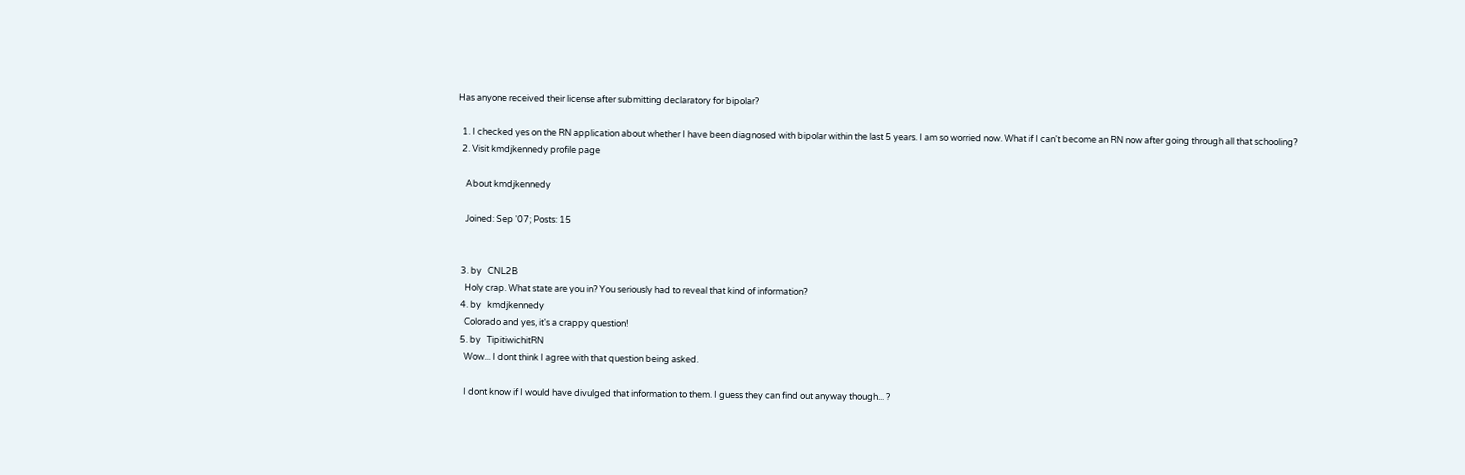Has anyone received their license after submitting declaratory for bipolar?

  1. I checked yes on the RN application about whether I have been diagnosed with bipolar within the last 5 years. I am so worried now. What if I can't become an RN now after going through all that schooling?
  2. Visit kmdjkennedy profile page

    About kmdjkennedy

    Joined: Sep '07; Posts: 15


  3. by   CNL2B
    Holy crap. What state are you in? You seriously had to reveal that kind of information?
  4. by   kmdjkennedy
    Colorado and yes, it's a crappy question!
  5. by   TipitiwichitRN
    Wow... I dont think I agree with that question being asked.

    I dont know if I would have divulged that information to them. I guess they can find out anyway though... ?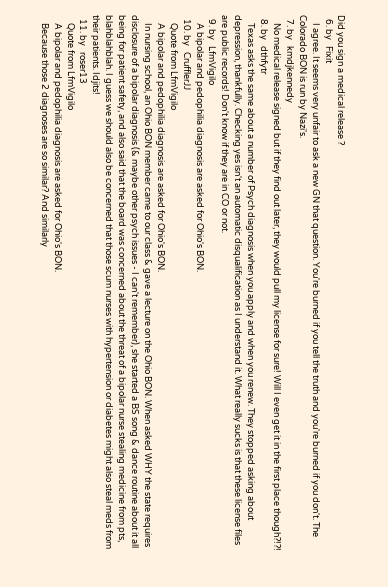Did you sign a medical release ?
  6. by   Fixit
    I agree. It seems very unfair to ask a new GN that question. You're burned if you tell the truth and you're burned if you don't. The Colorado BON is run by Nazi's.
  7. by   kmdjkennedy
    No medical release signed but if they find out later, they would pull my license for sure! Will I even get it in the first place though?!?!
  8. by   dthfytr
    Texas asks the same about a number of Psych diagnosis when you apply and when you renew. They stopped asking about depression, thankfully. Checking yes isn't an automatic disqualification as I understand it. What really sucks is that these license files are public records! Don't know if they are in CO or not.
  9. by   LfmVigilo
    A bipolar and pedophilia diagnosis are asked for Ohio's BON.
  10. by   CrufflerJJ
    Quote from LfmVigilo
    A bipolar and pedophilia diagnosis are asked for Ohio's BON.
    In nursing school, an Ohio BON member came to our class & gave a lecture on the Ohio BON. When asked WHY the state requires disclosure of a bipolar diagnosis (& maybe other psych issues - I can't remember), she started a BS song & dance routine about it all being for patient safety, and also said that the board was concerned about the threat of a bipolar nurse stealing medicine from pts, blahblahblah. I guess we should also be concerned that those scum nurses with hypertension or diabetes might also steal meds from their patients. Idjits!
  11. by   roser13
    Quote from LfmVigilo
    A bipolar and pedophilia diagnosis are asked for Ohio's BON.
    Because those 2 diagnoses are so similar? And similarly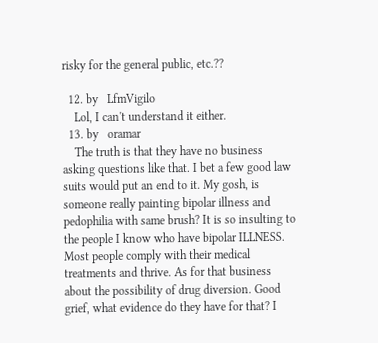risky for the general public, etc.??

  12. by   LfmVigilo
    Lol, I can't understand it either.
  13. by   oramar
    The truth is that they have no business asking questions like that. I bet a few good law suits would put an end to it. My gosh, is someone really painting bipolar illness and pedophilia with same brush? It is so insulting to the people I know who have bipolar ILLNESS. Most people comply with their medical treatments and thrive. As for that business about the possibility of drug diversion. Good grief, what evidence do they have for that? I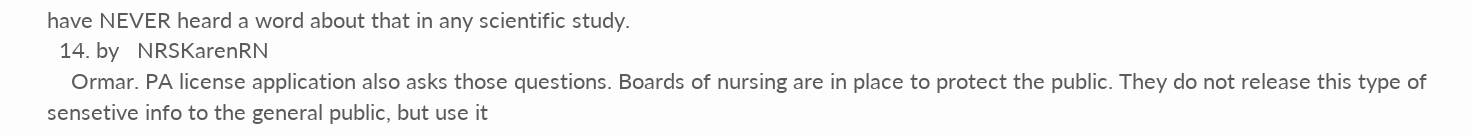have NEVER heard a word about that in any scientific study.
  14. by   NRSKarenRN
    Ormar. PA license application also asks those questions. Boards of nursing are in place to protect the public. They do not release this type of sensetive info to the general public, but use it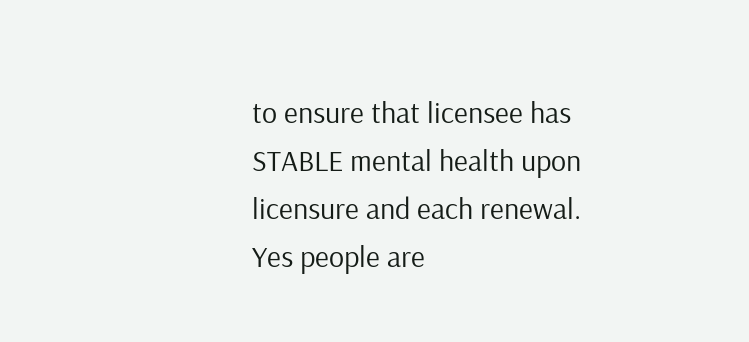to ensure that licensee has STABLE mental health upon licensure and each renewal. Yes people are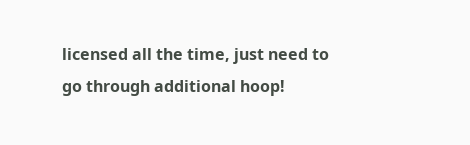licensed all the time, just need to go through additional hoop!